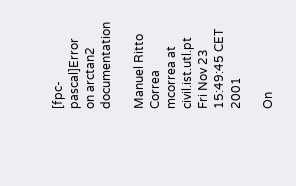[fpc-pascal]Error on arctan2 documentation

Manuel Ritto Correa mcorrea at civil.ist.utl.pt
Fri Nov 23 15:49:45 CET 2001

On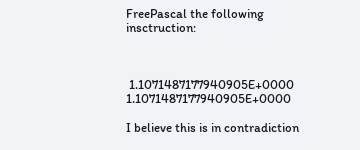FreePascal the following insctruction:



 1.1071487177940905E+0000 1.1071487177940905E+0000

I believe this is in contradiction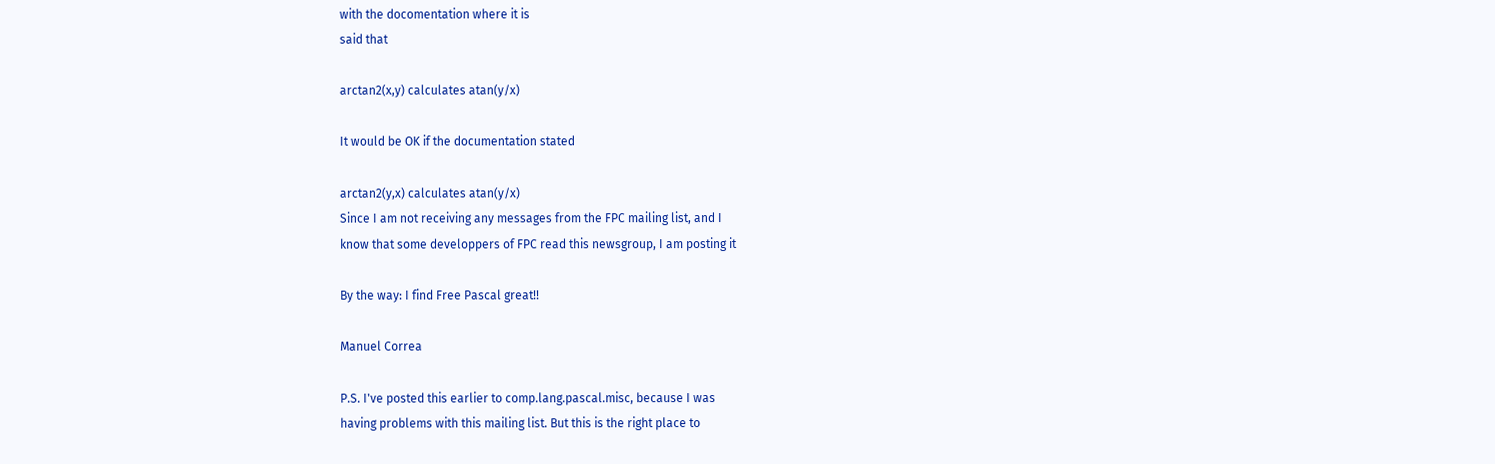with the docomentation where it is
said that

arctan2(x,y) calculates atan(y/x)

It would be OK if the documentation stated

arctan2(y,x) calculates atan(y/x)
Since I am not receiving any messages from the FPC mailing list, and I
know that some developpers of FPC read this newsgroup, I am posting it

By the way: I find Free Pascal great!!

Manuel Correa

P.S. I've posted this earlier to comp.lang.pascal.misc, because I was
having problems with this mailing list. But this is the right place to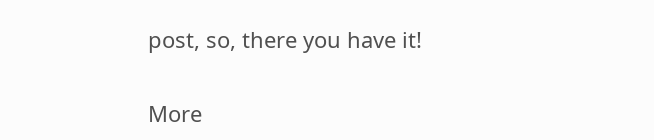post, so, there you have it!

More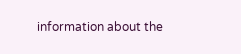information about the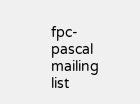fpc-pascal mailing list